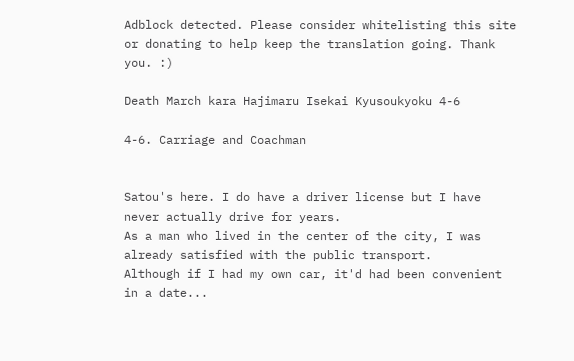Adblock detected. Please consider whitelisting this site or donating to help keep the translation going. Thank you. :)

Death March kara Hajimaru Isekai Kyusoukyoku 4-6

4-6. Carriage and Coachman


Satou's here. I do have a driver license but I have never actually drive for years.
As a man who lived in the center of the city, I was already satisfied with the public transport.
Although if I had my own car, it'd had been convenient in a date...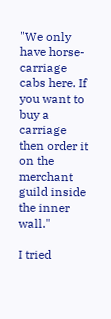"We only have horse-carriage cabs here. If you want to buy a carriage then order it on the merchant guild inside the inner wall."

I tried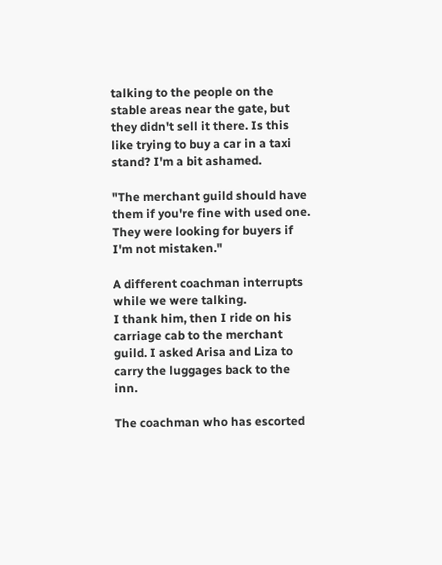talking to the people on the stable areas near the gate, but they didn't sell it there. Is this like trying to buy a car in a taxi stand? I'm a bit ashamed.

"The merchant guild should have them if you're fine with used one. They were looking for buyers if I'm not mistaken."

A different coachman interrupts while we were talking.
I thank him, then I ride on his carriage cab to the merchant guild. I asked Arisa and Liza to carry the luggages back to the inn.

The coachman who has escorted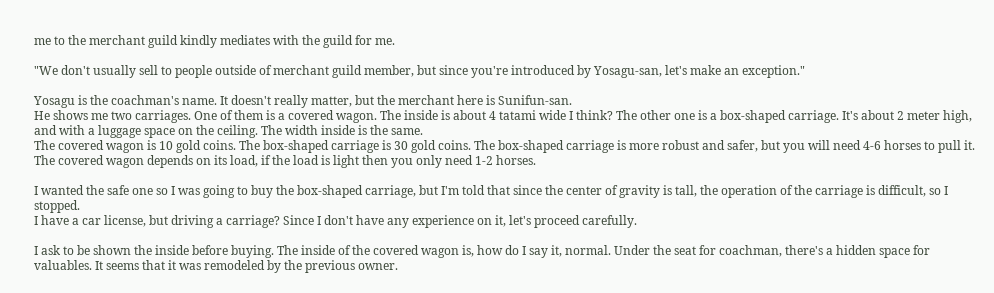me to the merchant guild kindly mediates with the guild for me.

"We don't usually sell to people outside of merchant guild member, but since you're introduced by Yosagu-san, let's make an exception."

Yosagu is the coachman's name. It doesn't really matter, but the merchant here is Sunifun-san.
He shows me two carriages. One of them is a covered wagon. The inside is about 4 tatami wide I think? The other one is a box-shaped carriage. It's about 2 meter high, and with a luggage space on the ceiling. The width inside is the same.
The covered wagon is 10 gold coins. The box-shaped carriage is 30 gold coins. The box-shaped carriage is more robust and safer, but you will need 4-6 horses to pull it. The covered wagon depends on its load, if the load is light then you only need 1-2 horses.

I wanted the safe one so I was going to buy the box-shaped carriage, but I'm told that since the center of gravity is tall, the operation of the carriage is difficult, so I stopped.
I have a car license, but driving a carriage? Since I don't have any experience on it, let's proceed carefully.

I ask to be shown the inside before buying. The inside of the covered wagon is, how do I say it, normal. Under the seat for coachman, there's a hidden space for valuables. It seems that it was remodeled by the previous owner.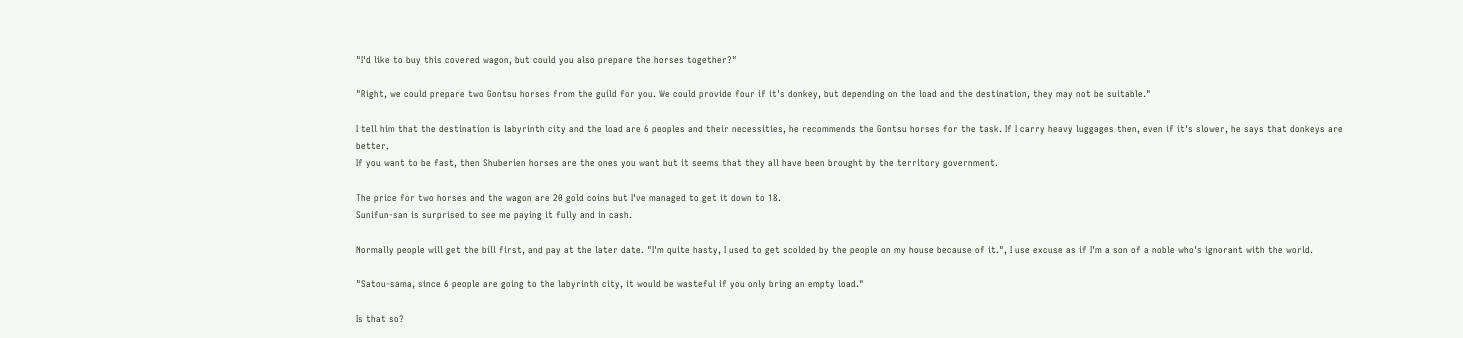"I'd like to buy this covered wagon, but could you also prepare the horses together?"

"Right, we could prepare two Gontsu horses from the guild for you. We could provide four if it's donkey, but depending on the load and the destination, they may not be suitable."

I tell him that the destination is labyrinth city and the load are 6 peoples and their necessities, he recommends the Gontsu horses for the task. If I carry heavy luggages then, even if it's slower, he says that donkeys are better.
If you want to be fast, then Shuberien horses are the ones you want but it seems that they all have been brought by the territory government.

The price for two horses and the wagon are 20 gold coins but I've managed to get it down to 18.
Sunifun-san is surprised to see me paying it fully and in cash.

Normally people will get the bill first, and pay at the later date. "I'm quite hasty, I used to get scolded by the people on my house because of it.", I use excuse as if I'm a son of a noble who's ignorant with the world.

"Satou-sama, since 6 people are going to the labyrinth city, it would be wasteful if you only bring an empty load."

Is that so?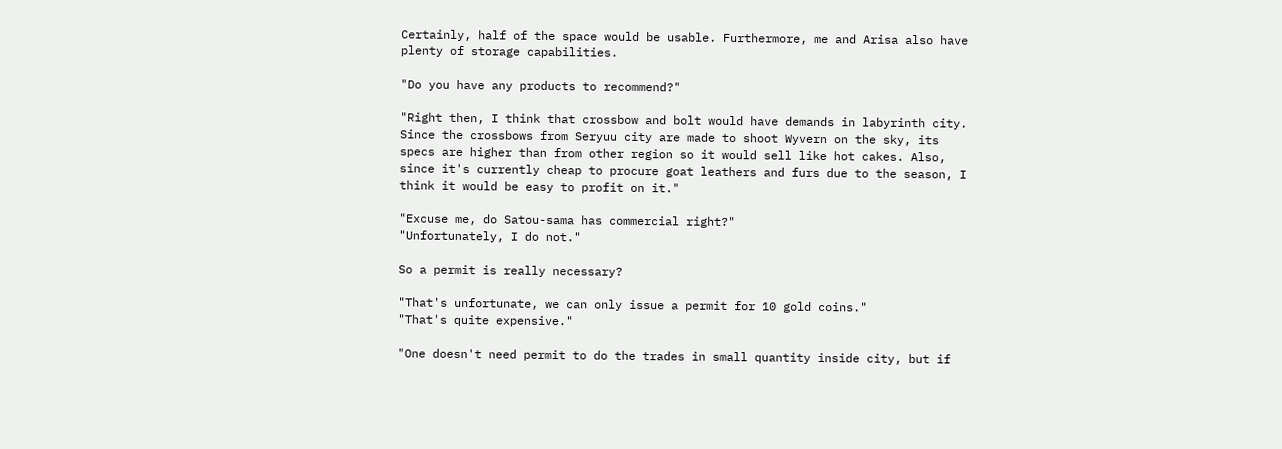Certainly, half of the space would be usable. Furthermore, me and Arisa also have plenty of storage capabilities.

"Do you have any products to recommend?"

"Right then, I think that crossbow and bolt would have demands in labyrinth city. Since the crossbows from Seryuu city are made to shoot Wyvern on the sky, its specs are higher than from other region so it would sell like hot cakes. Also, since it's currently cheap to procure goat leathers and furs due to the season, I think it would be easy to profit on it."

"Excuse me, do Satou-sama has commercial right?"
"Unfortunately, I do not."

So a permit is really necessary?

"That's unfortunate, we can only issue a permit for 10 gold coins."
"That's quite expensive."

"One doesn't need permit to do the trades in small quantity inside city, but if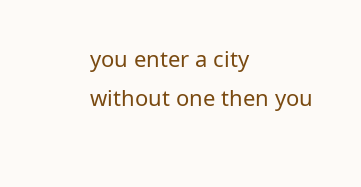you enter a city without one then you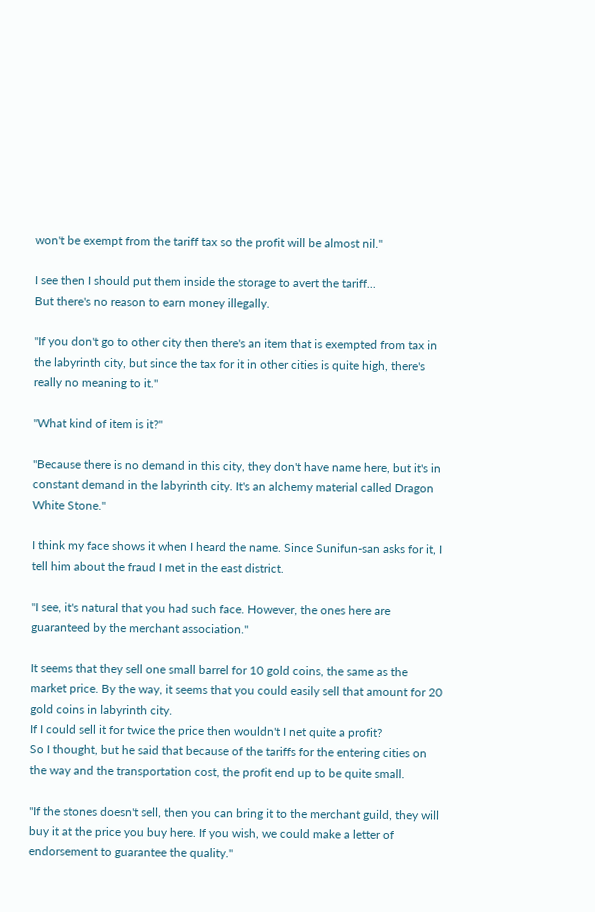won't be exempt from the tariff tax so the profit will be almost nil."

I see then I should put them inside the storage to avert the tariff...
But there's no reason to earn money illegally.

"If you don't go to other city then there's an item that is exempted from tax in the labyrinth city, but since the tax for it in other cities is quite high, there's really no meaning to it."

"What kind of item is it?"

"Because there is no demand in this city, they don't have name here, but it's in constant demand in the labyrinth city. It's an alchemy material called Dragon White Stone."

I think my face shows it when I heard the name. Since Sunifun-san asks for it, I tell him about the fraud I met in the east district.

"I see, it's natural that you had such face. However, the ones here are guaranteed by the merchant association."

It seems that they sell one small barrel for 10 gold coins, the same as the market price. By the way, it seems that you could easily sell that amount for 20 gold coins in labyrinth city.
If I could sell it for twice the price then wouldn't I net quite a profit?
So I thought, but he said that because of the tariffs for the entering cities on the way and the transportation cost, the profit end up to be quite small.

"If the stones doesn't sell, then you can bring it to the merchant guild, they will buy it at the price you buy here. If you wish, we could make a letter of endorsement to guarantee the quality."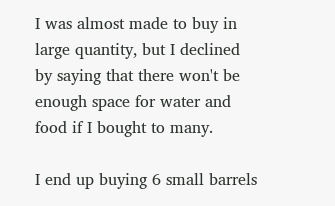I was almost made to buy in large quantity, but I declined by saying that there won't be enough space for water and food if I bought to many.

I end up buying 6 small barrels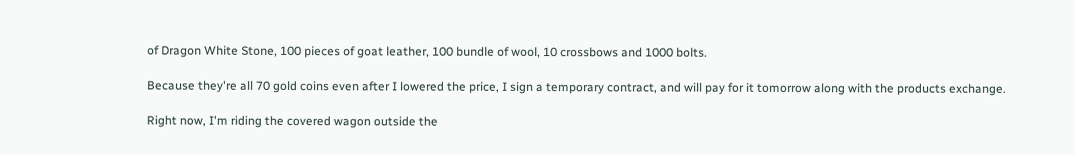of Dragon White Stone, 100 pieces of goat leather, 100 bundle of wool, 10 crossbows and 1000 bolts.

Because they're all 70 gold coins even after I lowered the price, I sign a temporary contract, and will pay for it tomorrow along with the products exchange.

Right now, I'm riding the covered wagon outside the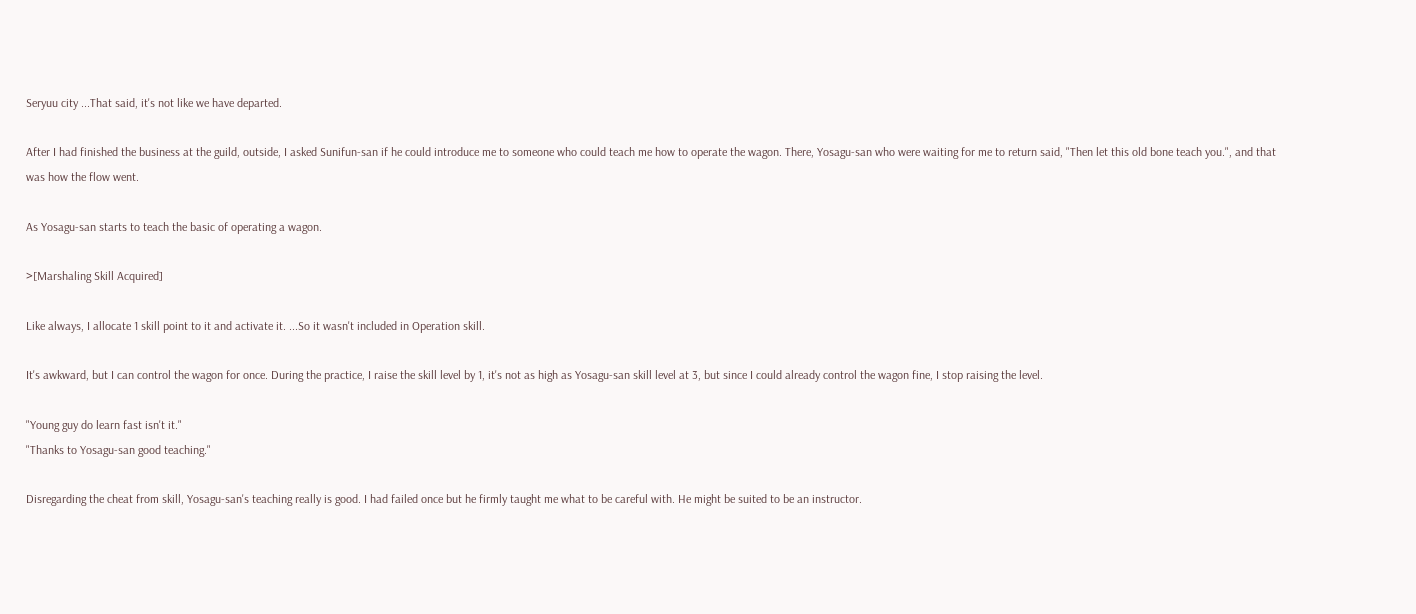Seryuu city ...That said, it's not like we have departed.

After I had finished the business at the guild, outside, I asked Sunifun-san if he could introduce me to someone who could teach me how to operate the wagon. There, Yosagu-san who were waiting for me to return said, "Then let this old bone teach you.", and that was how the flow went.

As Yosagu-san starts to teach the basic of operating a wagon.

>[Marshaling Skill Acquired]

Like always, I allocate 1 skill point to it and activate it. ...So it wasn't included in Operation skill.

It's awkward, but I can control the wagon for once. During the practice, I raise the skill level by 1, it's not as high as Yosagu-san skill level at 3, but since I could already control the wagon fine, I stop raising the level.

"Young guy do learn fast isn't it."
"Thanks to Yosagu-san good teaching."

Disregarding the cheat from skill, Yosagu-san's teaching really is good. I had failed once but he firmly taught me what to be careful with. He might be suited to be an instructor.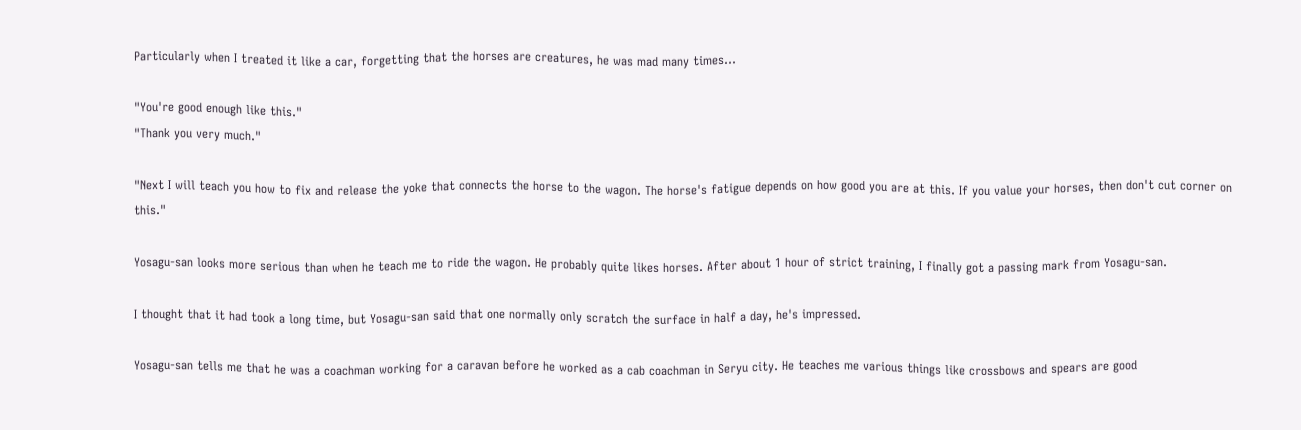Particularly when I treated it like a car, forgetting that the horses are creatures, he was mad many times...

"You're good enough like this."
"Thank you very much."

"Next I will teach you how to fix and release the yoke that connects the horse to the wagon. The horse's fatigue depends on how good you are at this. If you value your horses, then don't cut corner on this."

Yosagu-san looks more serious than when he teach me to ride the wagon. He probably quite likes horses. After about 1 hour of strict training, I finally got a passing mark from Yosagu-san.

I thought that it had took a long time, but Yosagu-san said that one normally only scratch the surface in half a day, he's impressed.

Yosagu-san tells me that he was a coachman working for a caravan before he worked as a cab coachman in Seryu city. He teaches me various things like crossbows and spears are good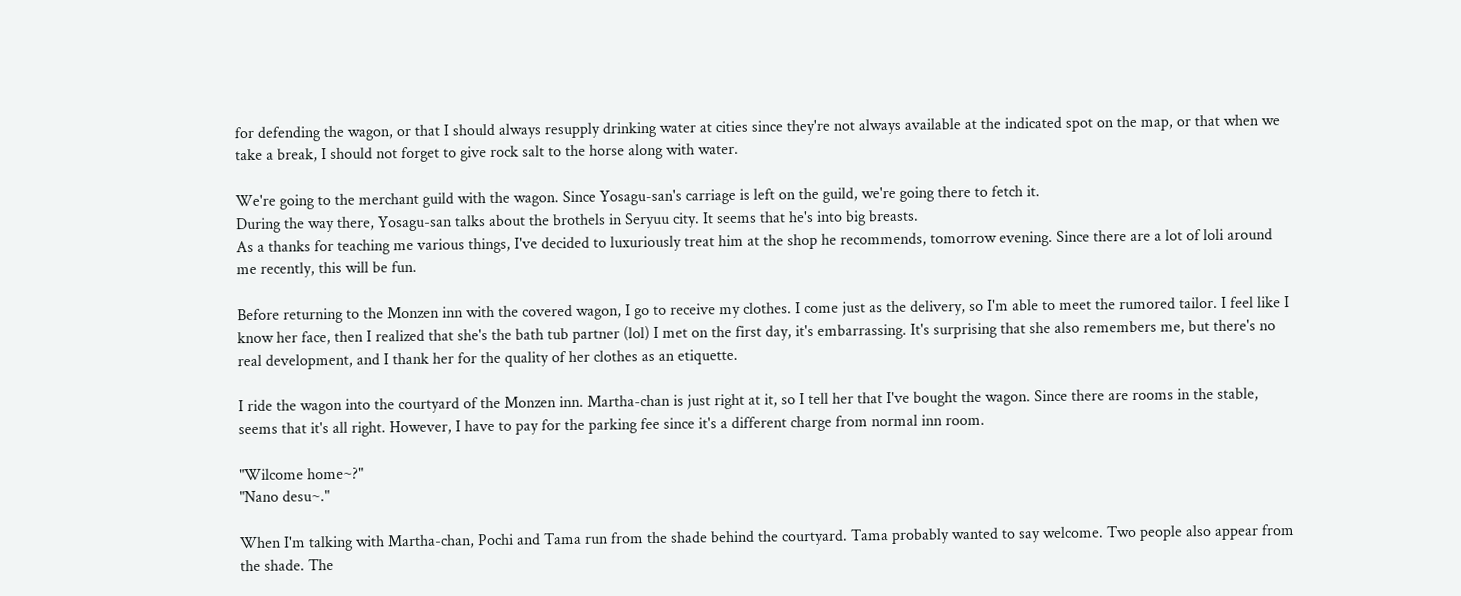for defending the wagon, or that I should always resupply drinking water at cities since they're not always available at the indicated spot on the map, or that when we take a break, I should not forget to give rock salt to the horse along with water.

We're going to the merchant guild with the wagon. Since Yosagu-san's carriage is left on the guild, we're going there to fetch it.
During the way there, Yosagu-san talks about the brothels in Seryuu city. It seems that he's into big breasts.
As a thanks for teaching me various things, I've decided to luxuriously treat him at the shop he recommends, tomorrow evening. Since there are a lot of loli around me recently, this will be fun.

Before returning to the Monzen inn with the covered wagon, I go to receive my clothes. I come just as the delivery, so I'm able to meet the rumored tailor. I feel like I know her face, then I realized that she's the bath tub partner (lol) I met on the first day, it's embarrassing. It's surprising that she also remembers me, but there's no real development, and I thank her for the quality of her clothes as an etiquette.

I ride the wagon into the courtyard of the Monzen inn. Martha-chan is just right at it, so I tell her that I've bought the wagon. Since there are rooms in the stable, seems that it's all right. However, I have to pay for the parking fee since it's a different charge from normal inn room.

"Wilcome home~?"
"Nano desu~."

When I'm talking with Martha-chan, Pochi and Tama run from the shade behind the courtyard. Tama probably wanted to say welcome. Two people also appear from the shade. The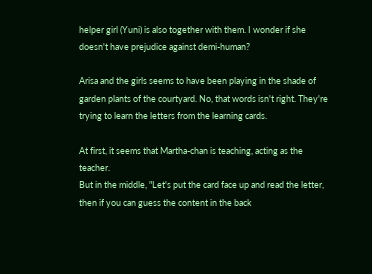helper girl (Yuni) is also together with them. I wonder if she doesn't have prejudice against demi-human?

Arisa and the girls seems to have been playing in the shade of garden plants of the courtyard. No, that words isn't right. They're trying to learn the letters from the learning cards.

At first, it seems that Martha-chan is teaching, acting as the teacher.
But in the middle, "Let's put the card face up and read the letter, then if you can guess the content in the back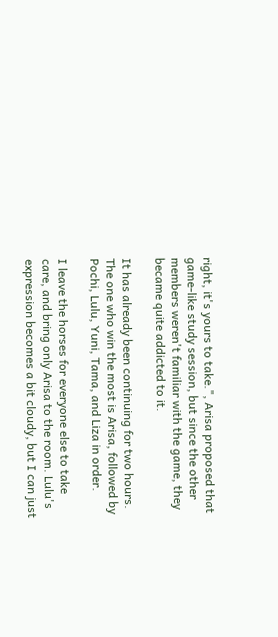right, it's yours to take.", Arisa proposed that game-like study session, but since the other members weren't familiar with the game, they became quite addicted to it.

It has already been continuing for two hours. The one who win the most is Arisa, followed by Pochi, Lulu, Yuni, Tama, and Liza in order.

I leave the horses for everyone else to take care, and bring only Arisa to the room. Lulu's expression becomes a bit cloudy, but I can just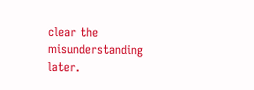clear the misunderstanding later.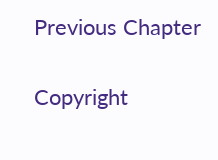Previous Chapter

Copyright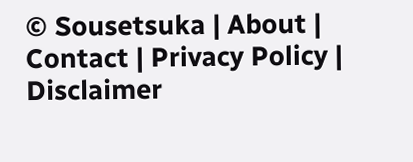© Sousetsuka | About | Contact | Privacy Policy | Disclaimer